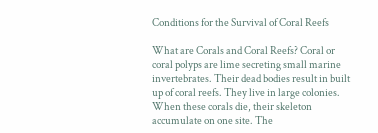Conditions for the Survival of Coral Reefs

What are Corals and Coral Reefs? Coral or coral polyps are lime secreting small marine invertebrates. Their dead bodies result in built up of coral reefs. They live in large colonies. When these corals die, their skeleton accumulate on one site. The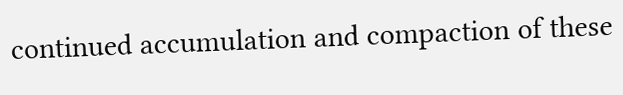continued accumulation and compaction of these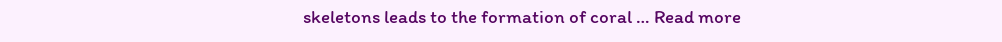skeletons leads to the formation of coral … Read more